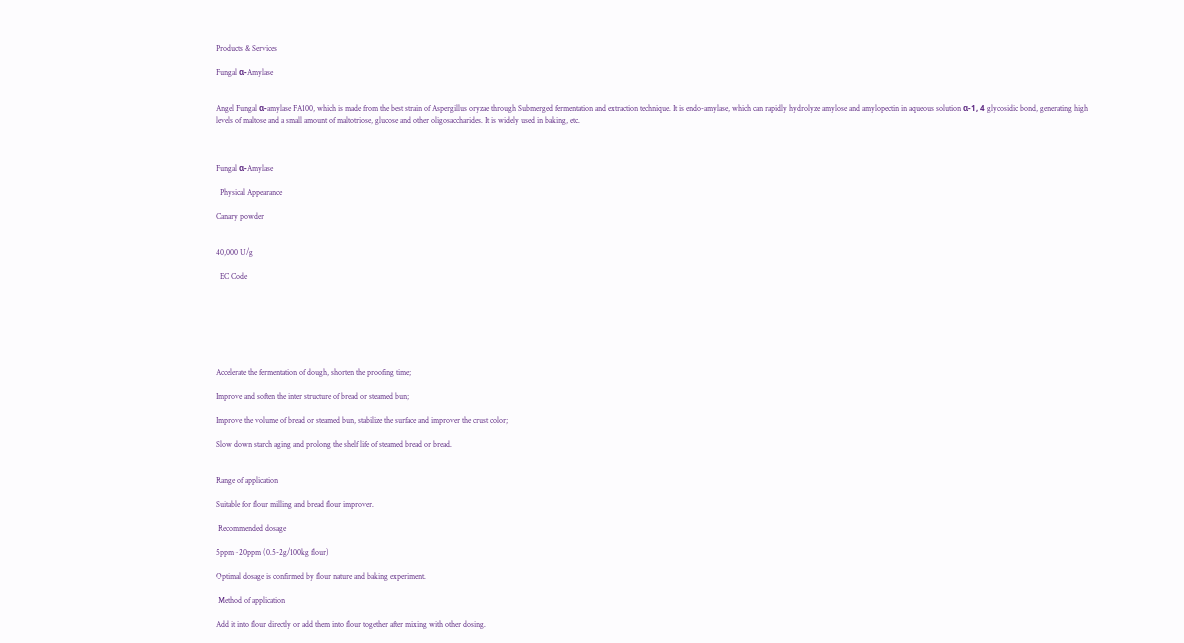Products & Services

Fungal α-Amylase


Angel Fungal α-amylase FA100, which is made from the best strain of Aspergillus oryzae through Submerged fermentation and extraction technique. It is endo-amylase, which can rapidly hydrolyze amylose and amylopectin in aqueous solution α-1, 4 glycosidic bond, generating high levels of maltose and a small amount of maltotriose, glucose and other oligosaccharides. It is widely used in baking, etc.



Fungal α-Amylase

  Physical Appearance

Canary powder


40,000 U/g

  EC Code







Accelerate the fermentation of dough, shorten the proofing time;

Improve and soften the inter structure of bread or steamed bun;

Improve the volume of bread or steamed bun, stabilize the surface and improver the crust color;

Slow down starch aging and prolong the shelf life of steamed bread or bread.


Range of application

Suitable for flour milling and bread flour improver.

 Recommended dosage

5ppm~20ppm (0.5-2g/100kg flour)

Optimal dosage is confirmed by flour nature and baking experiment.

 Method of application

Add it into flour directly or add them into flour together after mixing with other dosing.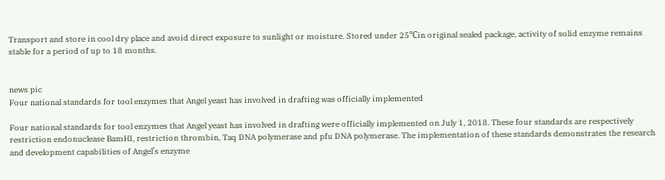Transport and store in cool dry place and avoid direct exposure to sunlight or moisture. Stored under 25℃in original sealed package, activity of solid enzyme remains stable for a period of up to 18 months.


news pic
Four national standards for tool enzymes that Angel yeast has involved in drafting was officially implemented

Four national standards for tool enzymes that Angel yeast has involved in drafting were officially implemented on July 1, 2018. These four standards are respectively restriction endonuclease BamHI, restriction thrombin, Taq DNA polymerase and pfu DNA polymerase. The implementation of these standards demonstrates the research and development capabilities of Angel’s enzyme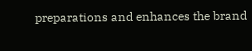preparations and enhances the brand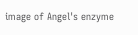image of Angel's enzyme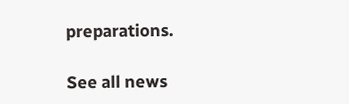preparations.

See all news